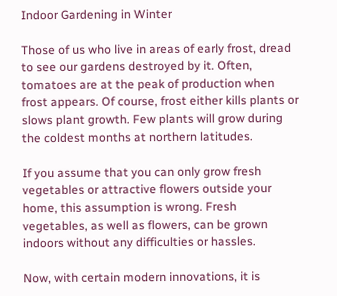Indoor Gardening in Winter

Those of us who live in areas of early frost, dread to see our gardens destroyed by it. Often, tomatoes are at the peak of production when frost appears. Of course, frost either kills plants or slows plant growth. Few plants will grow during the coldest months at northern latitudes.

If you assume that you can only grow fresh vegetables or attractive flowers outside your home, this assumption is wrong. Fresh vegetables, as well as flowers, can be grown indoors without any difficulties or hassles.

Now, with certain modern innovations, it is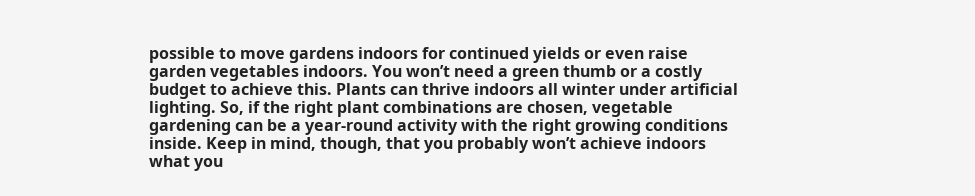possible to move gardens indoors for continued yields or even raise garden vegetables indoors. You won’t need a green thumb or a costly budget to achieve this. Plants can thrive indoors all winter under artificial lighting. So, if the right plant combinations are chosen, vegetable gardening can be a year-round activity with the right growing conditions inside. Keep in mind, though, that you probably won’t achieve indoors what you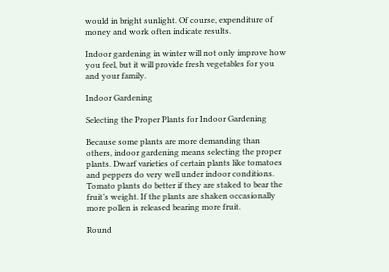would in bright sunlight. Of course, expenditure of money and work often indicate results.

Indoor gardening in winter will not only improve how you feel, but it will provide fresh vegetables for you and your family.

Indoor Gardening

Selecting the Proper Plants for Indoor Gardening

Because some plants are more demanding than others, indoor gardening means selecting the proper plants. Dwarf varieties of certain plants like tomatoes and peppers do very well under indoor conditions. Tomato plants do better if they are staked to bear the fruit’s weight. If the plants are shaken occasionally more pollen is released bearing more fruit.

Round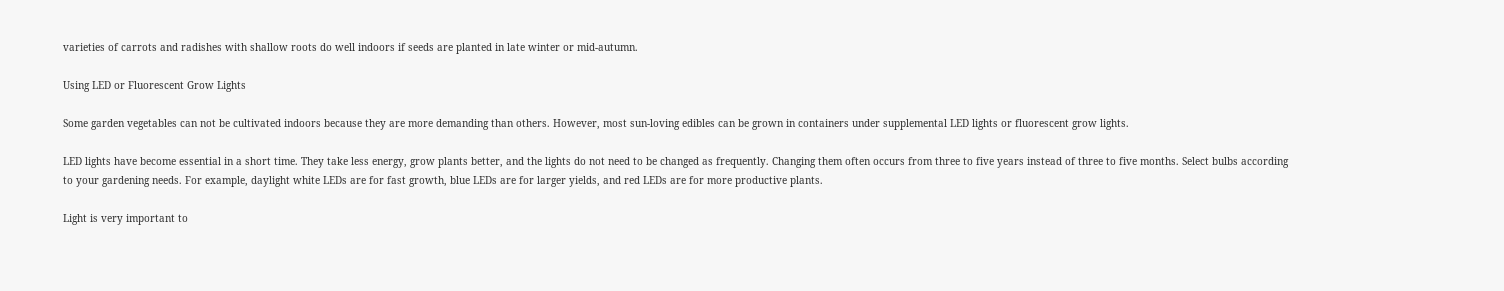varieties of carrots and radishes with shallow roots do well indoors if seeds are planted in late winter or mid-autumn.

Using LED or Fluorescent Grow Lights

Some garden vegetables can not be cultivated indoors because they are more demanding than others. However, most sun-loving edibles can be grown in containers under supplemental LED lights or fluorescent grow lights.

LED lights have become essential in a short time. They take less energy, grow plants better, and the lights do not need to be changed as frequently. Changing them often occurs from three to five years instead of three to five months. Select bulbs according to your gardening needs. For example, daylight white LEDs are for fast growth, blue LEDs are for larger yields, and red LEDs are for more productive plants.

Light is very important to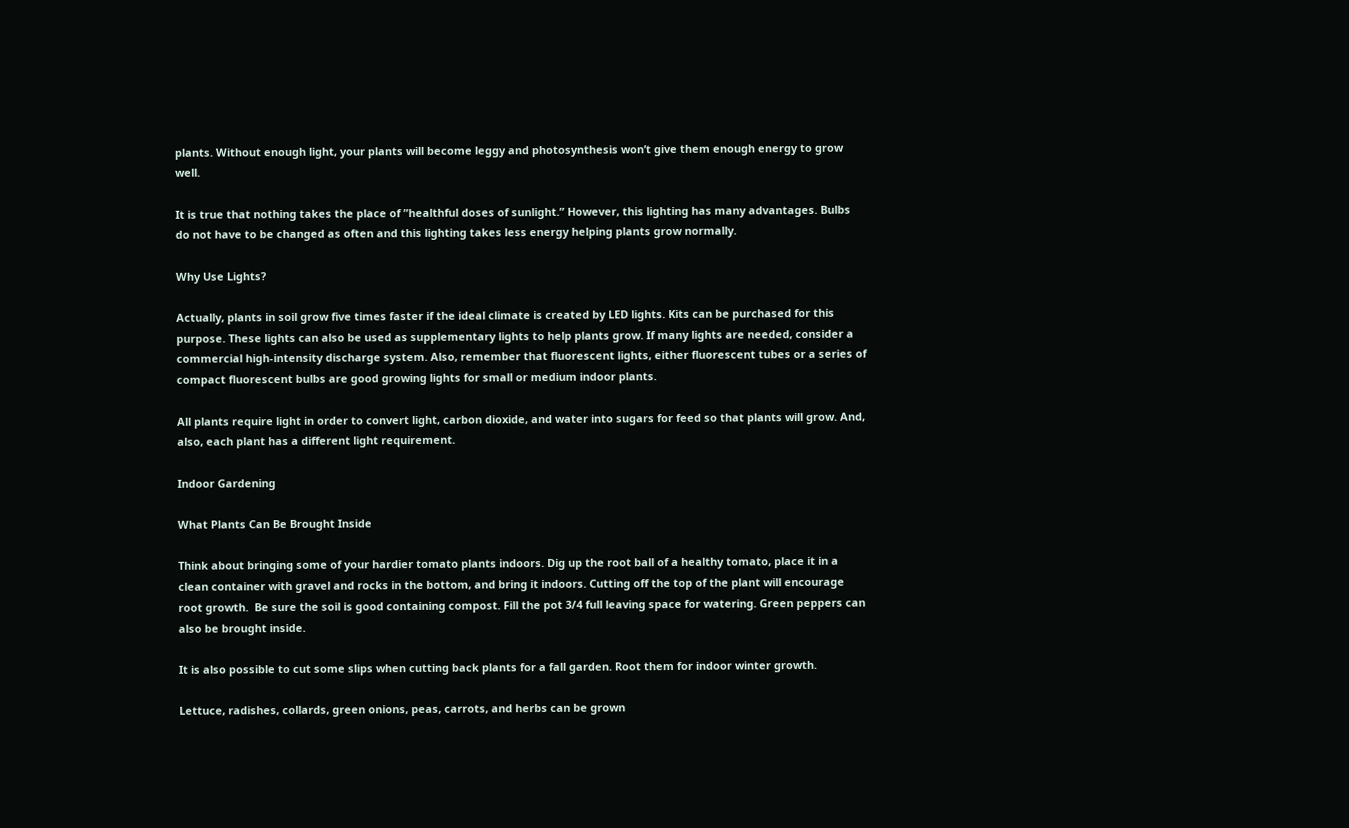plants. Without enough light, your plants will become leggy and photosynthesis won’t give them enough energy to grow well.

It is true that nothing takes the place of ”healthful doses of sunlight.” However, this lighting has many advantages. Bulbs do not have to be changed as often and this lighting takes less energy helping plants grow normally.

Why Use Lights?

Actually, plants in soil grow five times faster if the ideal climate is created by LED lights. Kits can be purchased for this purpose. These lights can also be used as supplementary lights to help plants grow. If many lights are needed, consider a commercial high-intensity discharge system. Also, remember that fluorescent lights, either fluorescent tubes or a series of compact fluorescent bulbs are good growing lights for small or medium indoor plants.

All plants require light in order to convert light, carbon dioxide, and water into sugars for feed so that plants will grow. And, also, each plant has a different light requirement.

Indoor Gardening

What Plants Can Be Brought Inside

Think about bringing some of your hardier tomato plants indoors. Dig up the root ball of a healthy tomato, place it in a clean container with gravel and rocks in the bottom, and bring it indoors. Cutting off the top of the plant will encourage root growth.  Be sure the soil is good containing compost. Fill the pot 3/4 full leaving space for watering. Green peppers can also be brought inside.

It is also possible to cut some slips when cutting back plants for a fall garden. Root them for indoor winter growth.

Lettuce, radishes, collards, green onions, peas, carrots, and herbs can be grown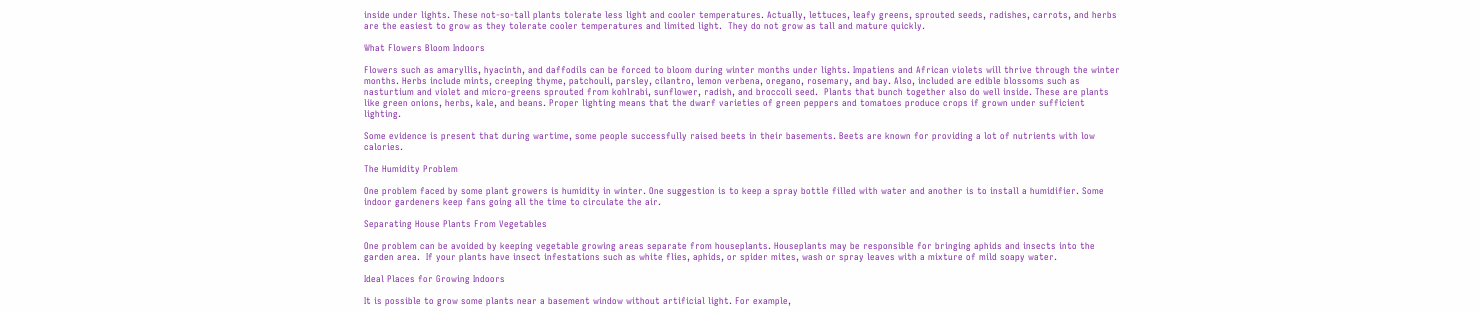inside under lights. These not-so-tall plants tolerate less light and cooler temperatures. Actually, lettuces, leafy greens, sprouted seeds, radishes, carrots, and herbs are the easiest to grow as they tolerate cooler temperatures and limited light.  They do not grow as tall and mature quickly.

What Flowers Bloom Indoors

Flowers such as amaryllis, hyacinth, and daffodils can be forced to bloom during winter months under lights. Impatiens and African violets will thrive through the winter months. Herbs include mints, creeping thyme, patchouli, parsley, cilantro, lemon verbena, oregano, rosemary, and bay. Also, included are edible blossoms such as nasturtium and violet and micro-greens sprouted from kohlrabi, sunflower, radish, and broccoli seed.  Plants that bunch together also do well inside. These are plants like green onions, herbs, kale, and beans. Proper lighting means that the dwarf varieties of green peppers and tomatoes produce crops if grown under sufficient lighting.

Some evidence is present that during wartime, some people successfully raised beets in their basements. Beets are known for providing a lot of nutrients with low calories.

The Humidity Problem

One problem faced by some plant growers is humidity in winter. One suggestion is to keep a spray bottle filled with water and another is to install a humidifier. Some indoor gardeners keep fans going all the time to circulate the air.

Separating House Plants From Vegetables

One problem can be avoided by keeping vegetable growing areas separate from houseplants. Houseplants may be responsible for bringing aphids and insects into the garden area.  If your plants have insect infestations such as white flies, aphids, or spider mites, wash or spray leaves with a mixture of mild soapy water.

Ideal Places for Growing Indoors

It is possible to grow some plants near a basement window without artificial light. For example,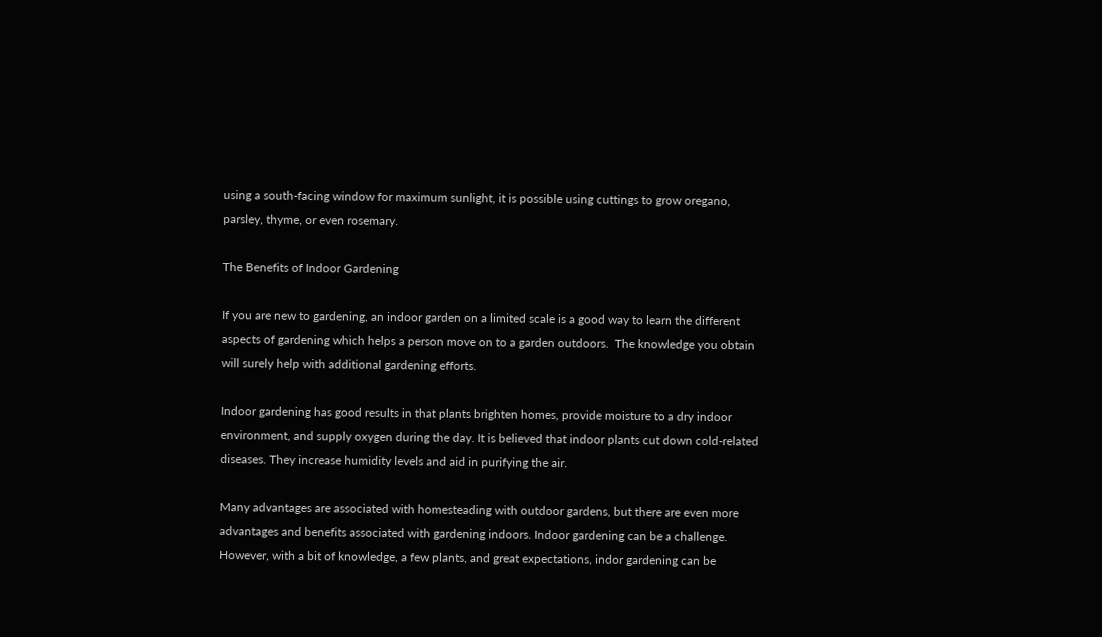using a south-facing window for maximum sunlight, it is possible using cuttings to grow oregano,  parsley, thyme, or even rosemary.

The Benefits of Indoor Gardening

If you are new to gardening, an indoor garden on a limited scale is a good way to learn the different aspects of gardening which helps a person move on to a garden outdoors.  The knowledge you obtain will surely help with additional gardening efforts.

Indoor gardening has good results in that plants brighten homes, provide moisture to a dry indoor environment, and supply oxygen during the day. It is believed that indoor plants cut down cold-related diseases. They increase humidity levels and aid in purifying the air.

Many advantages are associated with homesteading with outdoor gardens, but there are even more advantages and benefits associated with gardening indoors. Indoor gardening can be a challenge. However, with a bit of knowledge, a few plants, and great expectations, indor gardening can be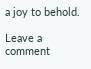a joy to behold.

Leave a comment